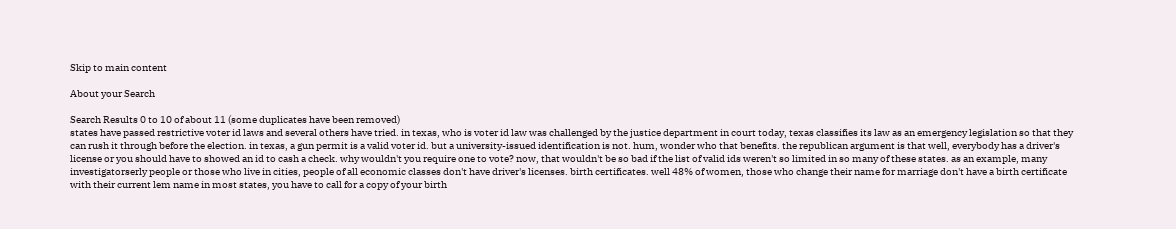Skip to main content

About your Search

Search Results 0 to 10 of about 11 (some duplicates have been removed)
states have passed restrictive voter id laws and several others have tried. in texas, who is voter id law was challenged by the justice department in court today, texas classifies its law as an emergency legislation so that they can rush it through before the election. in texas, a gun permit is a valid voter id. but a university-issued identification is not. hum, wonder who that benefits. the republican argument is that well, everybody has a driver's license or you should have to showed an id to cash a check. why wouldn't you require one to vote? now, that wouldn't be so bad if the list of valid ids weren't so limited in so many of these states. as an example, many investigatorserly people or those who live in cities, people of all economic classes don't have driver's licenses. birth certificates. well 48% of women, those who change their name for marriage don't have a birth certificate with their current lem name in most states, you have to call for a copy of your birth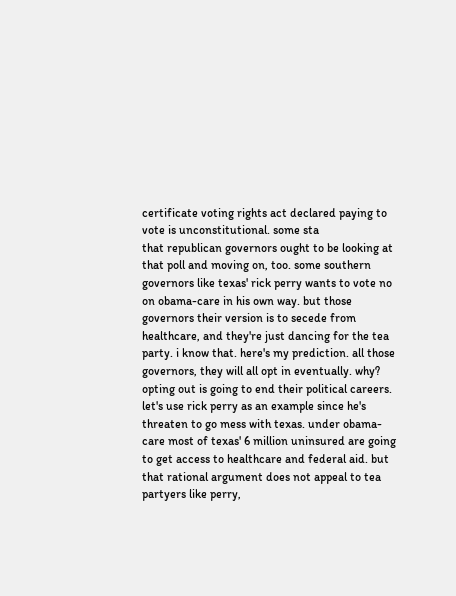certificate voting rights act declared paying to vote is unconstitutional. some sta
that republican governors ought to be looking at that poll and moving on, too. some southern governors like texas' rick perry wants to vote no on obama-care in his own way. but those governors their version is to secede from healthcare, and they're just dancing for the tea party. i know that. here's my prediction. all those governors, they will all opt in eventually. why? opting out is going to end their political careers. let's use rick perry as an example since he's threaten to go mess with texas. under obama-care most of texas' 6 million uninsured are going to get access to healthcare and federal aid. but that rational argument does not appeal to tea partyers like perry,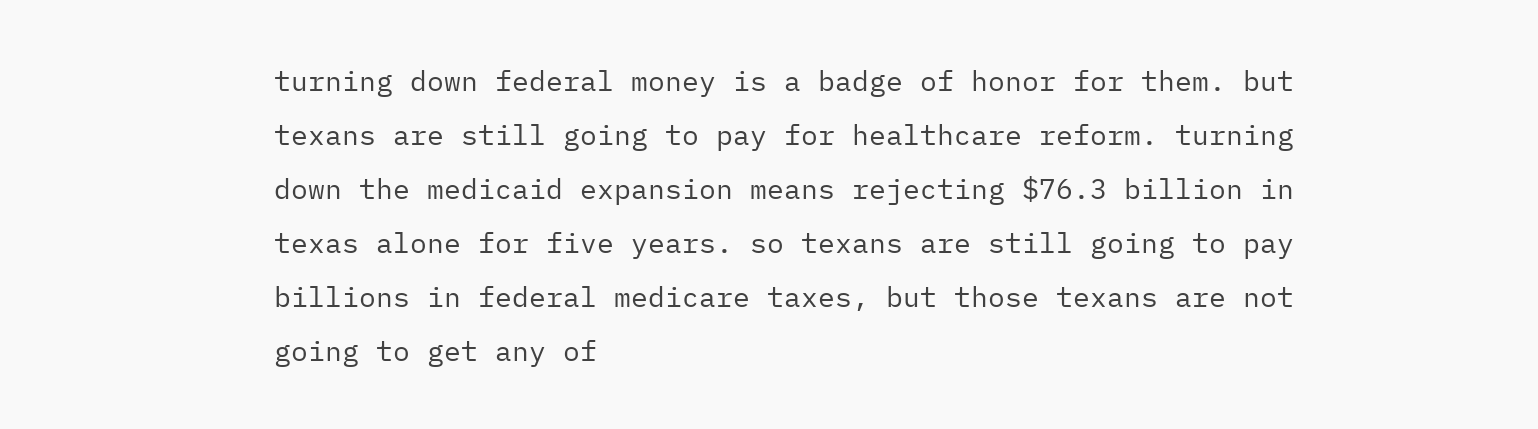turning down federal money is a badge of honor for them. but texans are still going to pay for healthcare reform. turning down the medicaid expansion means rejecting $76.3 billion in texas alone for five years. so texans are still going to pay billions in federal medicare taxes, but those texans are not going to get any of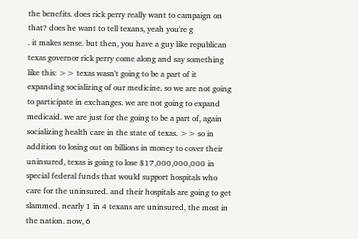the benefits. does rick perry really want to campaign on that? does he want to tell texans, yeah you're g
. it makes sense. but then, you have a guy like republican texas governor rick perry come along and say something like this: >> texas wasn't going to be a part of it expanding socializing of our medicine. so we are not going to participate in exchanges. we are not going to expand medicaid. we are just for the going to be a part of, again socializing health care in the state of texas. >> so in addition to losing out on billions in money to cover their uninsured, texas is going to lose $17,000,000,000 in special federal funds that would support hospitals who care for the uninsured. and their hospitals are going to get slammed. nearly 1 in 4 texans are uninsured, the most in the nation. now, 6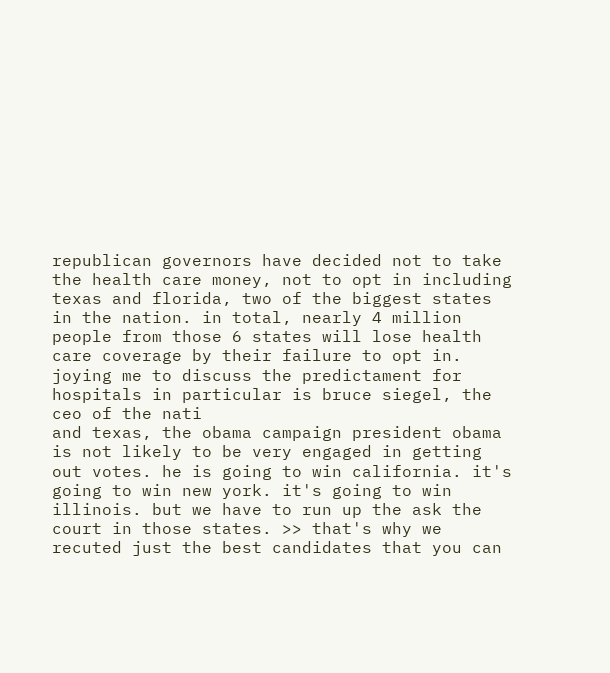republican governors have decided not to take the health care money, not to opt in including texas and florida, two of the biggest states in the nation. in total, nearly 4 million people from those 6 states will lose health care coverage by their failure to opt in. joying me to discuss the predictament for hospitals in particular is bruce siegel, the ceo of the nati
and texas, the obama campaign president obama is not likely to be very engaged in getting out votes. he is going to win california. it's going to win new york. it's going to win illinois. but we have to run up the ask the court in those states. >> that's why we recuted just the best candidates that you can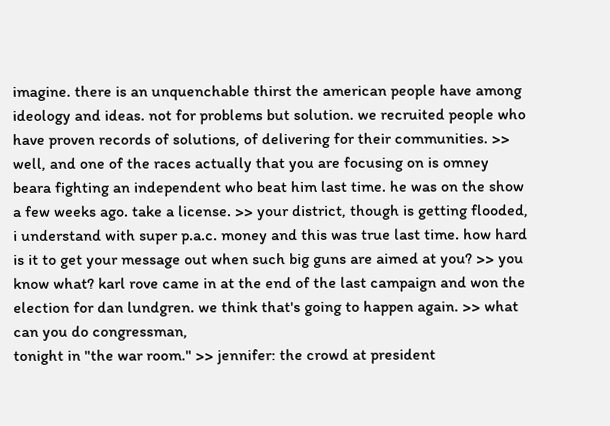imagine. there is an unquenchable thirst the american people have among ideology and ideas. not for problems but solution. we recruited people who have proven records of solutions, of delivering for their communities. >> well, and one of the races actually that you are focusing on is omney beara fighting an independent who beat him last time. he was on the show a few weeks ago. take a license. >> your district, though is getting flooded, i understand with super p.a.c. money and this was true last time. how hard is it to get your message out when such big guns are aimed at you? >> you know what? karl rove came in at the end of the last campaign and won the election for dan lundgren. we think that's going to happen again. >> what can you do congressman,
tonight in "the war room." >> jennifer: the crowd at president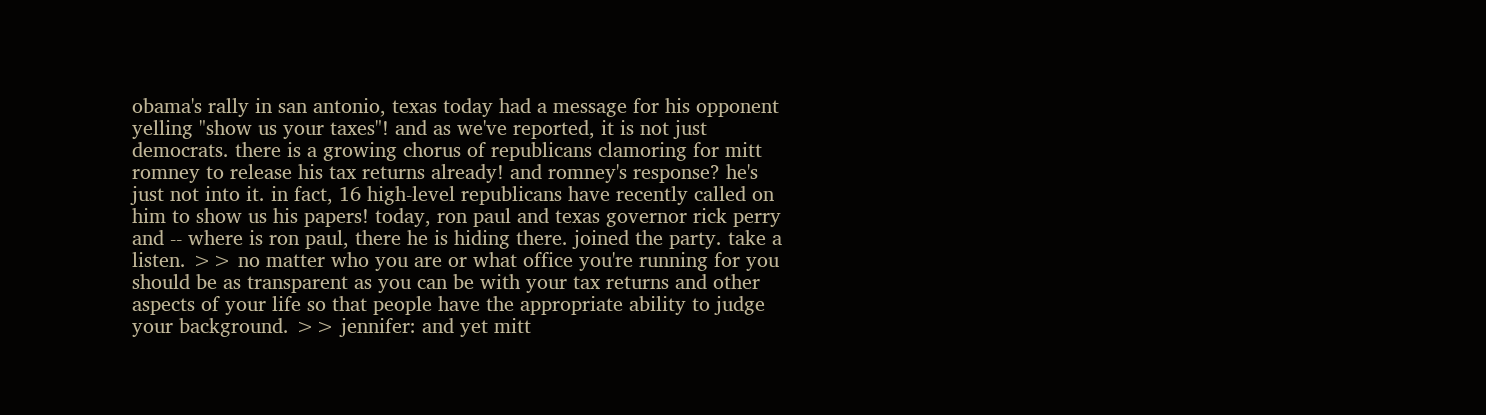obama's rally in san antonio, texas today had a message for his opponent yelling "show us your taxes"! and as we've reported, it is not just democrats. there is a growing chorus of republicans clamoring for mitt romney to release his tax returns already! and romney's response? he's just not into it. in fact, 16 high-level republicans have recently called on him to show us his papers! today, ron paul and texas governor rick perry and -- where is ron paul, there he is hiding there. joined the party. take a listen. >> no matter who you are or what office you're running for you should be as transparent as you can be with your tax returns and other aspects of your life so that people have the appropriate ability to judge your background. >> jennifer: and yet mitt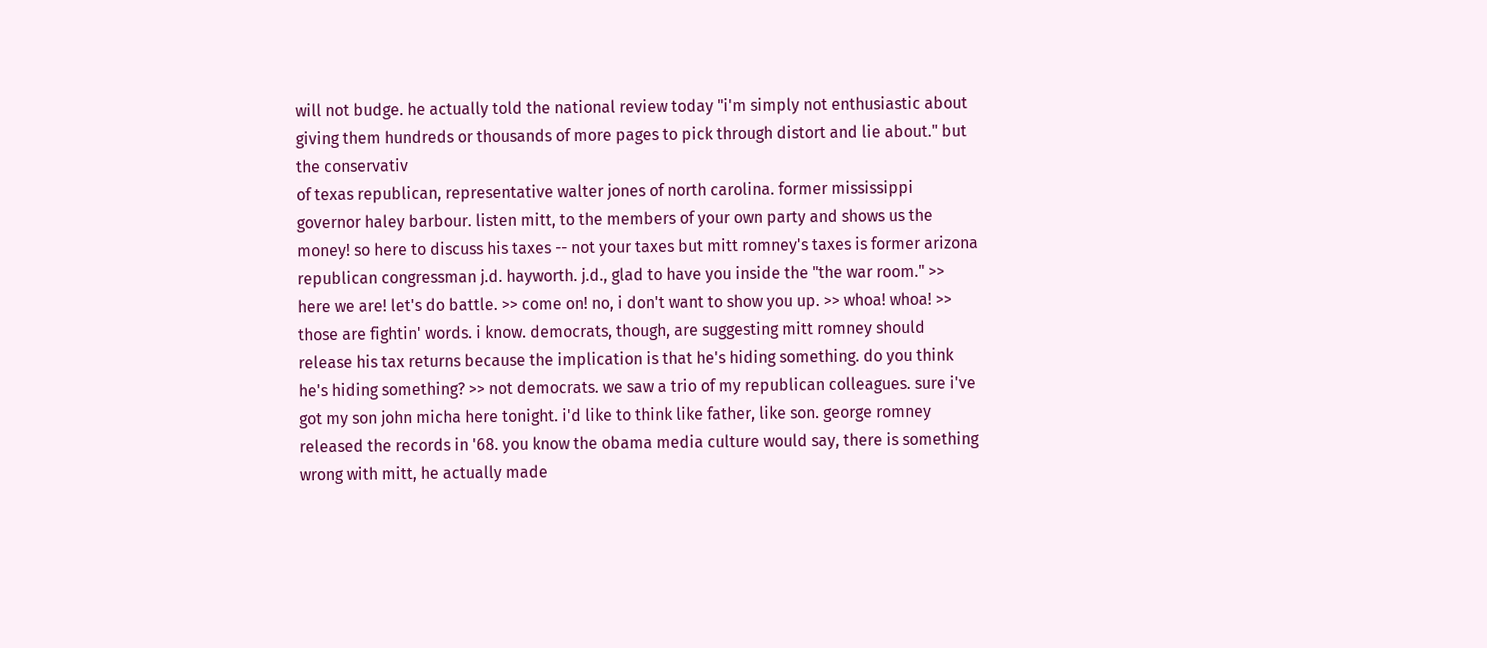will not budge. he actually told the national review today "i'm simply not enthusiastic about giving them hundreds or thousands of more pages to pick through distort and lie about." but the conservativ
of texas republican, representative walter jones of north carolina. former mississippi governor haley barbour. listen mitt, to the members of your own party and shows us the money! so here to discuss his taxes -- not your taxes but mitt romney's taxes is former arizona republican congressman j.d. hayworth. j.d., glad to have you inside the "the war room." >> here we are! let's do battle. >> come on! no, i don't want to show you up. >> whoa! whoa! >> those are fightin' words. i know. democrats, though, are suggesting mitt romney should release his tax returns because the implication is that he's hiding something. do you think he's hiding something? >> not democrats. we saw a trio of my republican colleagues. sure i've got my son john micha here tonight. i'd like to think like father, like son. george romney released the records in '68. you know the obama media culture would say, there is something wrong with mitt, he actually made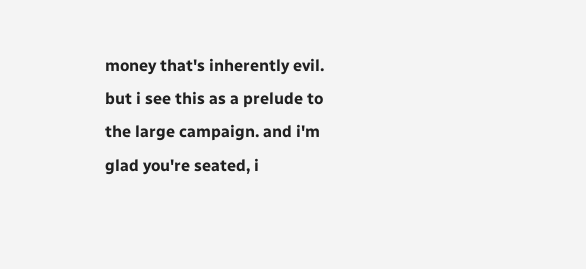money that's inherently evil. but i see this as a prelude to the large campaign. and i'm glad you're seated, i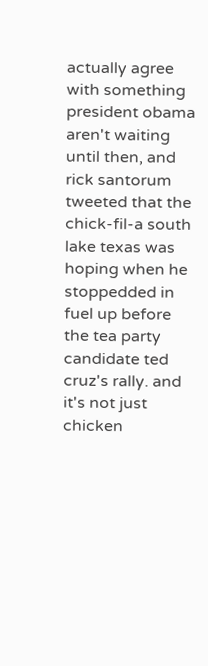actually agree with something president obama
aren't waiting until then, and rick santorum tweeted that the chick-fil-a south lake texas was hoping when he stoppedded in fuel up before the tea party candidate ted cruz's rally. and it's not just chicken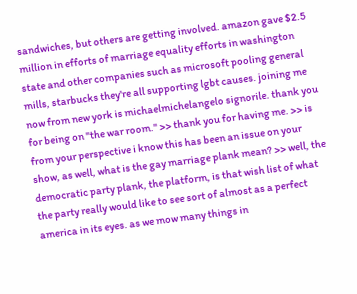sandwiches, but others are getting involved. amazon gave $2.5 million in efforts of marriage equality efforts in washington state and other companies such as microsoft pooling general mills, starbucks they're all supporting lgbt causes. joining me now from new york is michaelmichelangelo signorile. thank you for being on "the war room." >> thank you for having me. >> is from your perspective i know this has been an issue on your show, as well, what is the gay marriage plank mean? >> well, the democratic party plank, the platform, is that wish list of what the party really would like to see sort of almost as a perfect america in its eyes. as we mow many things in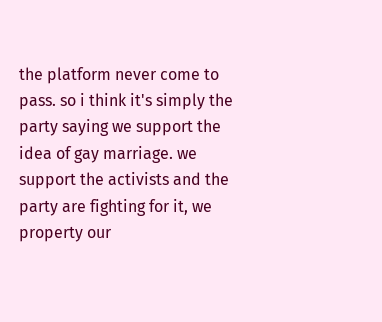the platform never come to pass. so i think it's simply the party saying we support the idea of gay marriage. we support the activists and the party are fighting for it, we property our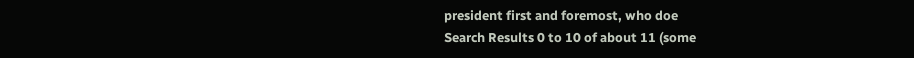president first and foremost, who doe
Search Results 0 to 10 of about 11 (some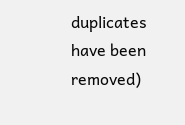duplicates have been removed)